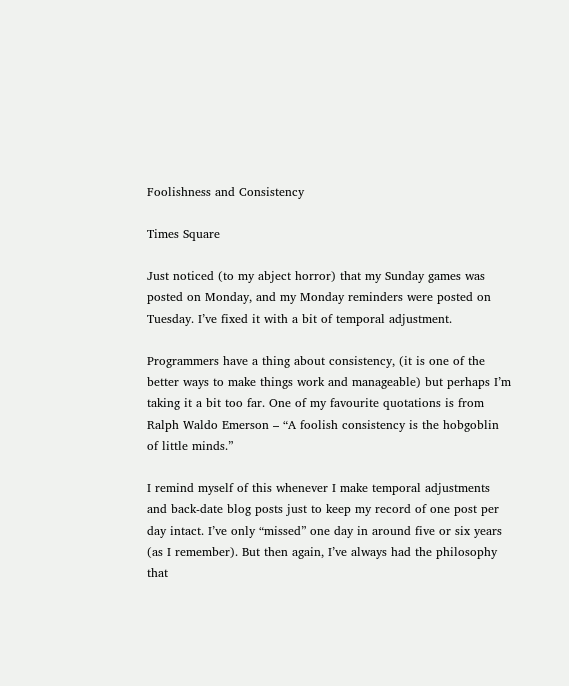Foolishness and Consistency

Times Square

Just noticed (to my abject horror) that my Sunday games was posted on Monday, and my Monday reminders were posted on Tuesday. I’ve fixed it with a bit of temporal adjustment.

Programmers have a thing about consistency, (it is one of the better ways to make things work and manageable) but perhaps I’m taking it a bit too far. One of my favourite quotations is from Ralph Waldo Emerson – “A foolish consistency is the hobgoblin of little minds.”

I remind myself of this whenever I make temporal adjustments and back-date blog posts just to keep my record of one post per day intact. I’ve only “missed” one day in around five or six years (as I remember). But then again, I’ve always had the philosophy that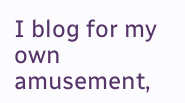I blog for my own amusement,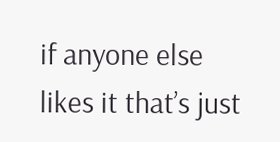if anyone else likes it that’s just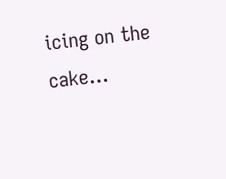icing on the cake…